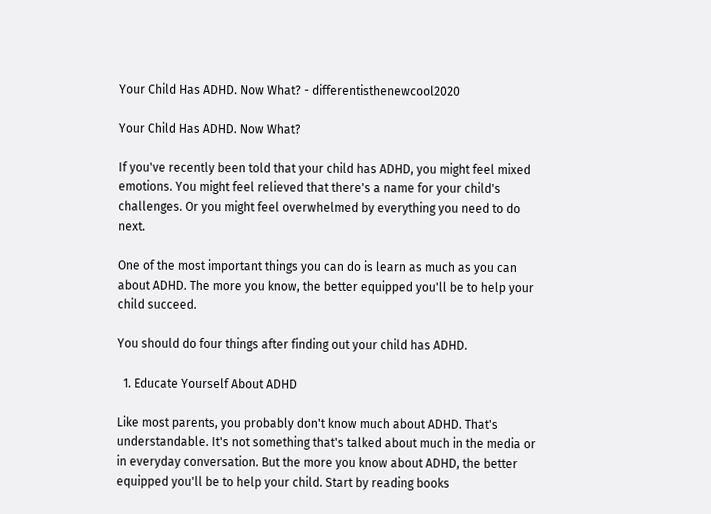Your Child Has ADHD. Now What? - differentisthenewcool2020

Your Child Has ADHD. Now What?

If you've recently been told that your child has ADHD, you might feel mixed emotions. You might feel relieved that there's a name for your child's challenges. Or you might feel overwhelmed by everything you need to do next.

One of the most important things you can do is learn as much as you can about ADHD. The more you know, the better equipped you'll be to help your child succeed.

You should do four things after finding out your child has ADHD.

  1. Educate Yourself About ADHD

Like most parents, you probably don't know much about ADHD. That's understandable. It's not something that's talked about much in the media or in everyday conversation. But the more you know about ADHD, the better equipped you'll be to help your child. Start by reading books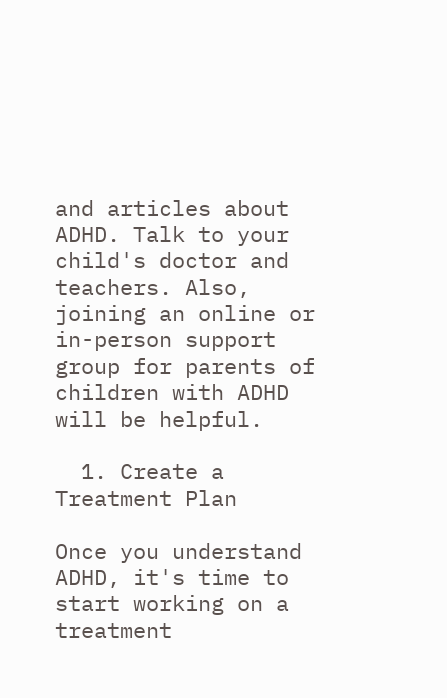and articles about ADHD. Talk to your child's doctor and teachers. Also, joining an online or in-person support group for parents of children with ADHD will be helpful.

  1. Create a Treatment Plan

Once you understand ADHD, it's time to start working on a treatment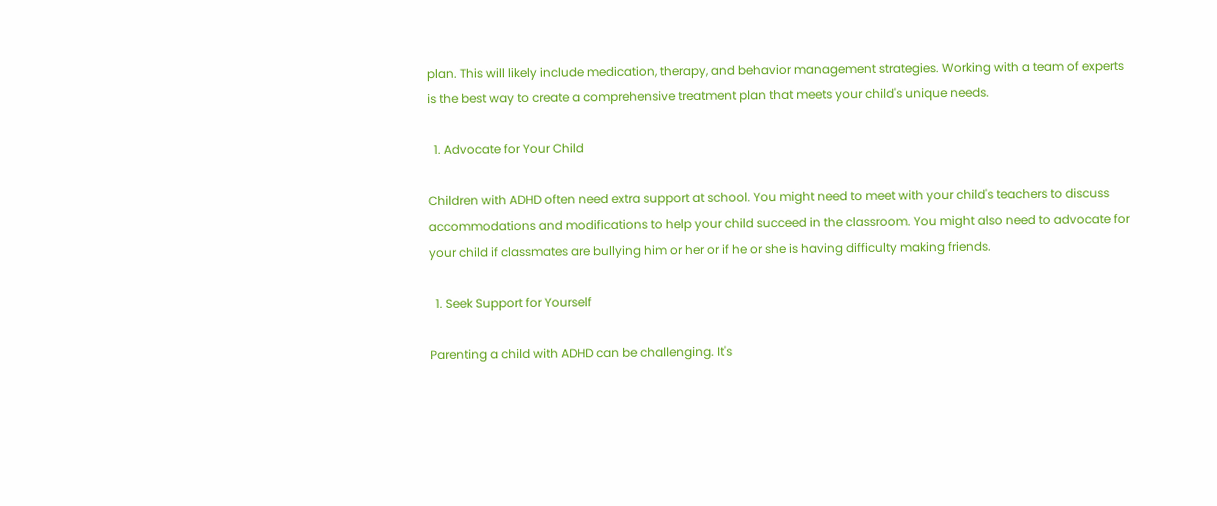plan. This will likely include medication, therapy, and behavior management strategies. Working with a team of experts is the best way to create a comprehensive treatment plan that meets your child's unique needs.

  1. Advocate for Your Child

Children with ADHD often need extra support at school. You might need to meet with your child's teachers to discuss accommodations and modifications to help your child succeed in the classroom. You might also need to advocate for your child if classmates are bullying him or her or if he or she is having difficulty making friends.

  1. Seek Support for Yourself

Parenting a child with ADHD can be challenging. It's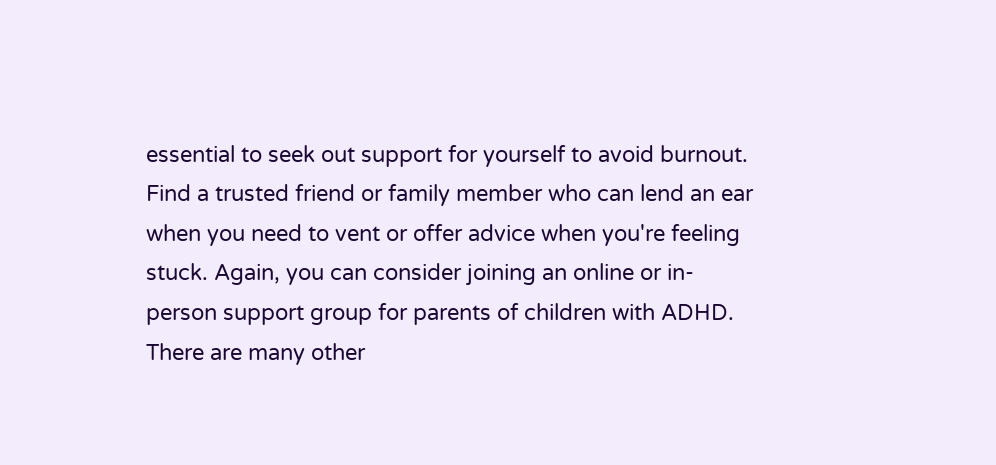essential to seek out support for yourself to avoid burnout. Find a trusted friend or family member who can lend an ear when you need to vent or offer advice when you're feeling stuck. Again, you can consider joining an online or in-person support group for parents of children with ADHD. There are many other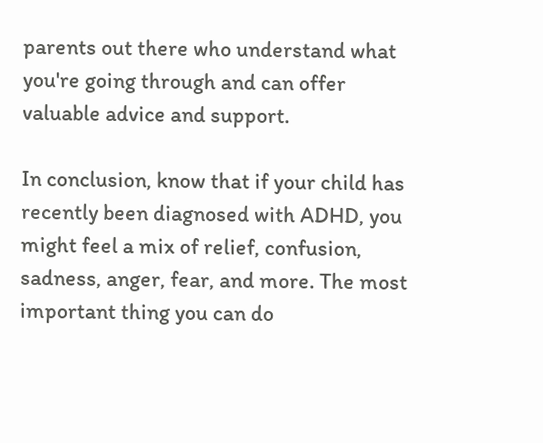parents out there who understand what you're going through and can offer valuable advice and support.

In conclusion, know that if your child has recently been diagnosed with ADHD, you might feel a mix of relief, confusion, sadness, anger, fear, and more. The most important thing you can do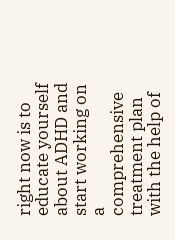right now is to educate yourself about ADHD and start working on a comprehensive treatment plan with the help of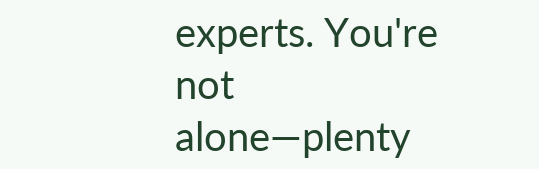experts. You're not alone—plenty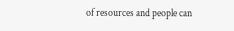of resources and people can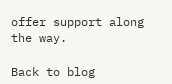offer support along the way.

Back to blog